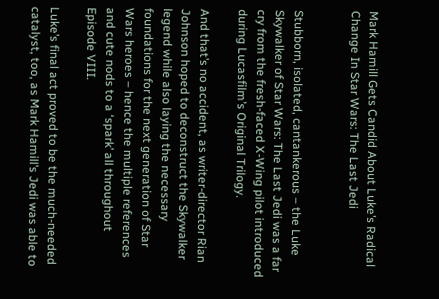Mark Hamill Gets Candid About Luke’s Radical Change In Star Wars: The Last Jedi


Stubborn, isolated, cantankerous – the Luke Skywalker of Star Wars: The Last Jedi was a far cry from the fresh-faced X-Wing pilot introduced during Lucasfilm’s Original Trilogy.

And that’s no accident, as writer-director Rian Johnson hoped to deconstruct the Skywalker legend while also laying the necessary foundations for the next generation of Star Wars heroes – hence the multiple references and cute nods to a ‘spark’ all throughout Episode VIII.

Luke’s final act proved to be the much-needed catalyst, too, as Mark Hamill’s Jedi was able to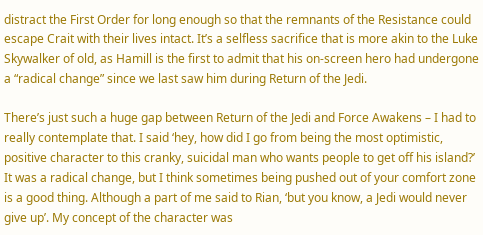distract the First Order for long enough so that the remnants of the Resistance could escape Crait with their lives intact. It’s a selfless sacrifice that is more akin to the Luke Skywalker of old, as Hamill is the first to admit that his on-screen hero had undergone a “radical change” since we last saw him during Return of the Jedi.

There’s just such a huge gap between Return of the Jedi and Force Awakens – I had to really contemplate that. I said ‘hey, how did I go from being the most optimistic, positive character to this cranky, suicidal man who wants people to get off his island?’ It was a radical change, but I think sometimes being pushed out of your comfort zone is a good thing. Although a part of me said to Rian, ‘but you know, a Jedi would never give up’. My concept of the character was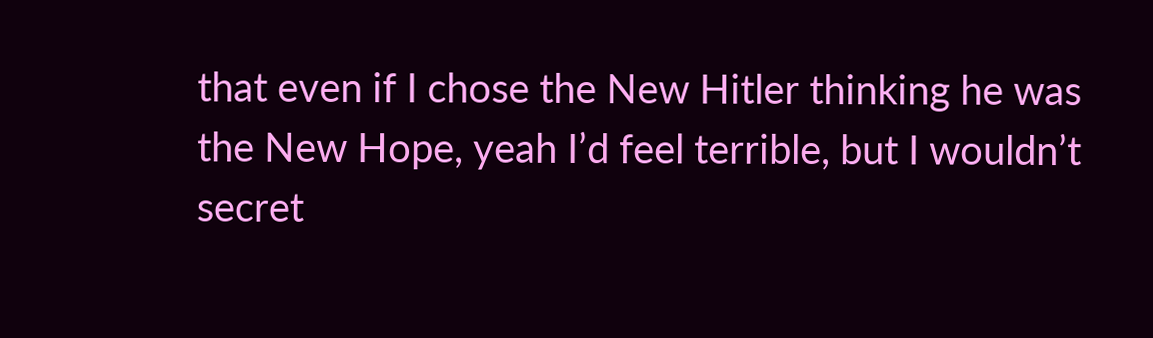that even if I chose the New Hitler thinking he was the New Hope, yeah I’d feel terrible, but I wouldn’t secret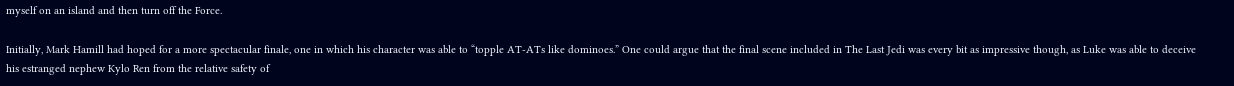myself on an island and then turn off the Force.

Initially, Mark Hamill had hoped for a more spectacular finale, one in which his character was able to “topple AT-ATs like dominoes.” One could argue that the final scene included in The Last Jedi was every bit as impressive though, as Luke was able to deceive his estranged nephew Kylo Ren from the relative safety of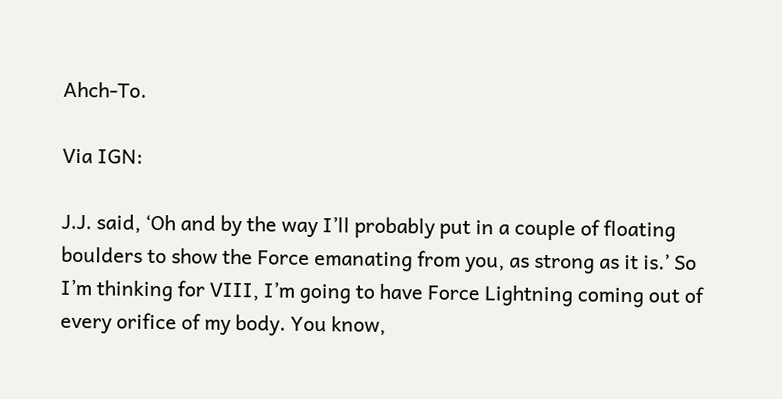Ahch-To.

Via IGN:

J.J. said, ‘Oh and by the way I’ll probably put in a couple of floating boulders to show the Force emanating from you, as strong as it is.’ So I’m thinking for VIII, I’m going to have Force Lightning coming out of every orifice of my body. You know,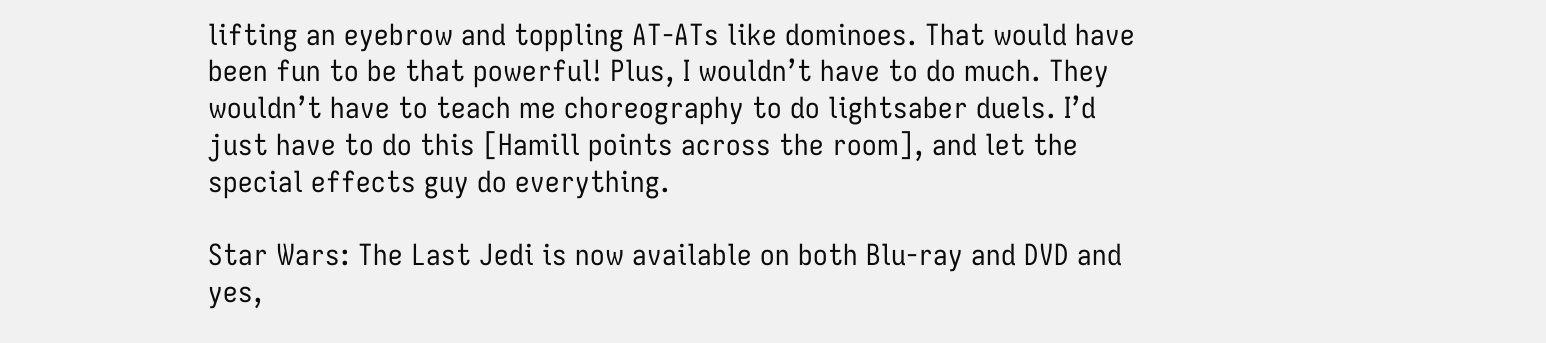lifting an eyebrow and toppling AT-ATs like dominoes. That would have been fun to be that powerful! Plus, I wouldn’t have to do much. They wouldn’t have to teach me choreography to do lightsaber duels. I’d just have to do this [Hamill points across the room], and let the special effects guy do everything.

Star Wars: The Last Jedi is now available on both Blu-ray and DVD and yes,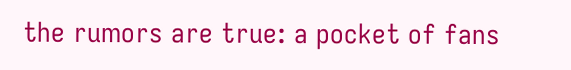the rumors are true: a pocket of fans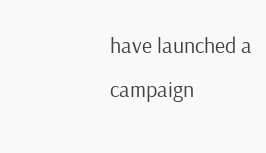have launched a campaign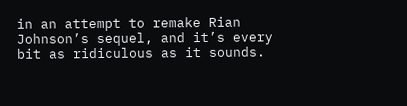in an attempt to remake Rian Johnson’s sequel, and it’s every bit as ridiculous as it sounds.